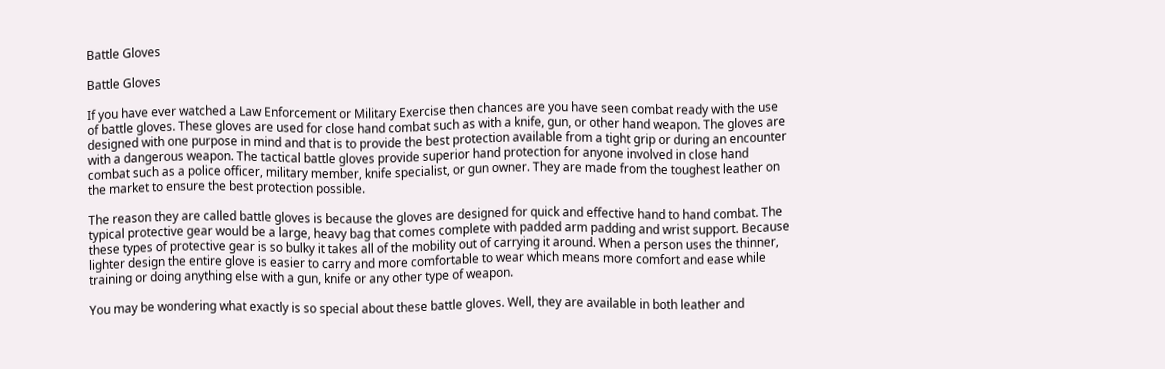Battle Gloves

Battle Gloves

If you have ever watched a Law Enforcement or Military Exercise then chances are you have seen combat ready with the use of battle gloves. These gloves are used for close hand combat such as with a knife, gun, or other hand weapon. The gloves are designed with one purpose in mind and that is to provide the best protection available from a tight grip or during an encounter with a dangerous weapon. The tactical battle gloves provide superior hand protection for anyone involved in close hand combat such as a police officer, military member, knife specialist, or gun owner. They are made from the toughest leather on the market to ensure the best protection possible.

The reason they are called battle gloves is because the gloves are designed for quick and effective hand to hand combat. The typical protective gear would be a large, heavy bag that comes complete with padded arm padding and wrist support. Because these types of protective gear is so bulky it takes all of the mobility out of carrying it around. When a person uses the thinner, lighter design the entire glove is easier to carry and more comfortable to wear which means more comfort and ease while training or doing anything else with a gun, knife or any other type of weapon.

You may be wondering what exactly is so special about these battle gloves. Well, they are available in both leather and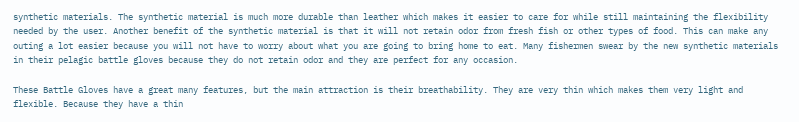synthetic materials. The synthetic material is much more durable than leather which makes it easier to care for while still maintaining the flexibility needed by the user. Another benefit of the synthetic material is that it will not retain odor from fresh fish or other types of food. This can make any outing a lot easier because you will not have to worry about what you are going to bring home to eat. Many fishermen swear by the new synthetic materials in their pelagic battle gloves because they do not retain odor and they are perfect for any occasion.

These Battle Gloves have a great many features, but the main attraction is their breathability. They are very thin which makes them very light and flexible. Because they have a thin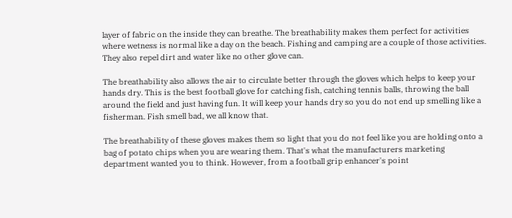layer of fabric on the inside they can breathe. The breathability makes them perfect for activities where wetness is normal like a day on the beach. Fishing and camping are a couple of those activities. They also repel dirt and water like no other glove can.

The breathability also allows the air to circulate better through the gloves which helps to keep your hands dry. This is the best football glove for catching fish, catching tennis balls, throwing the ball around the field and just having fun. It will keep your hands dry so you do not end up smelling like a fisherman. Fish smell bad, we all know that.

The breathability of these gloves makes them so light that you do not feel like you are holding onto a bag of potato chips when you are wearing them. That's what the manufacturers marketing department wanted you to think. However, from a football grip enhancer's point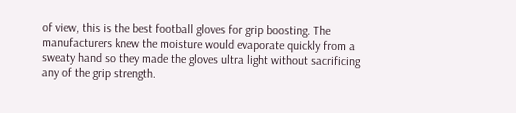of view, this is the best football gloves for grip boosting. The manufacturers knew the moisture would evaporate quickly from a sweaty hand so they made the gloves ultra light without sacrificing any of the grip strength.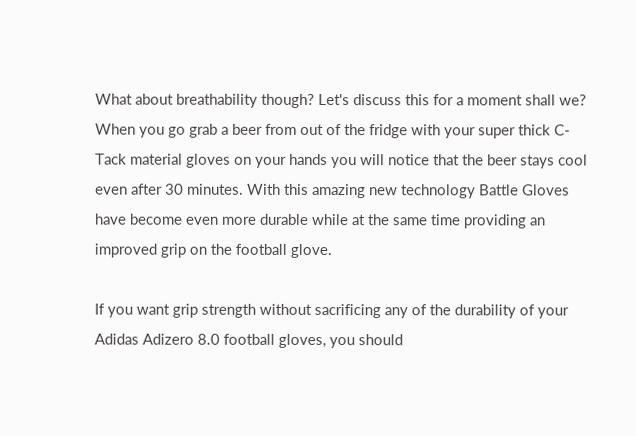What about breathability though? Let's discuss this for a moment shall we? When you go grab a beer from out of the fridge with your super thick C-Tack material gloves on your hands you will notice that the beer stays cool even after 30 minutes. With this amazing new technology Battle Gloves have become even more durable while at the same time providing an improved grip on the football glove.

If you want grip strength without sacrificing any of the durability of your Adidas Adizero 8.0 football gloves, you should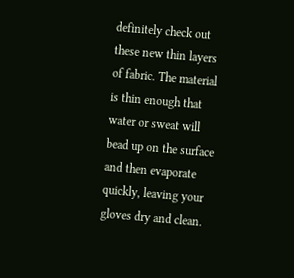definitely check out these new thin layers of fabric. The material is thin enough that water or sweat will bead up on the surface and then evaporate quickly, leaving your gloves dry and clean.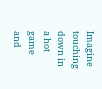Imagine touching down in a hot game and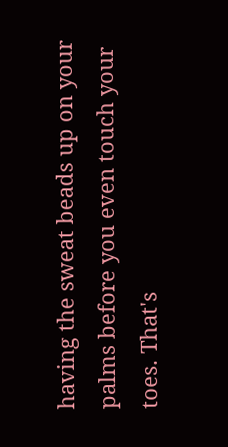having the sweat beads up on your palms before you even touch your toes. That's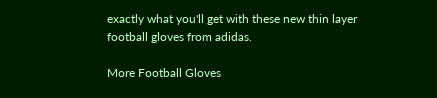exactly what you'll get with these new thin layer football gloves from adidas.

More Football Gloves